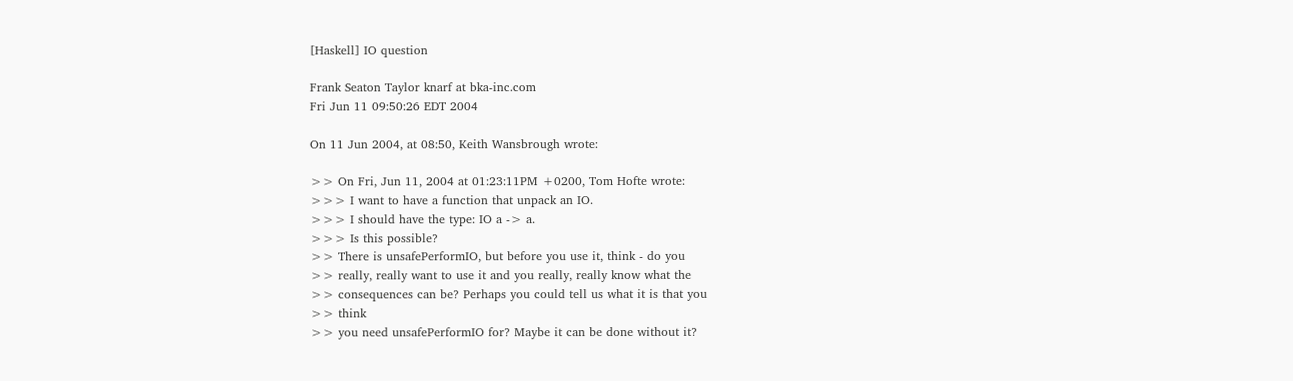[Haskell] IO question

Frank Seaton Taylor knarf at bka-inc.com
Fri Jun 11 09:50:26 EDT 2004

On 11 Jun 2004, at 08:50, Keith Wansbrough wrote:

>> On Fri, Jun 11, 2004 at 01:23:11PM +0200, Tom Hofte wrote:
>>> I want to have a function that unpack an IO.
>>> I should have the type: IO a -> a.
>>> Is this possible?
>> There is unsafePerformIO, but before you use it, think - do you
>> really, really want to use it and you really, really know what the
>> consequences can be? Perhaps you could tell us what it is that you
>> think
>> you need unsafePerformIO for? Maybe it can be done without it?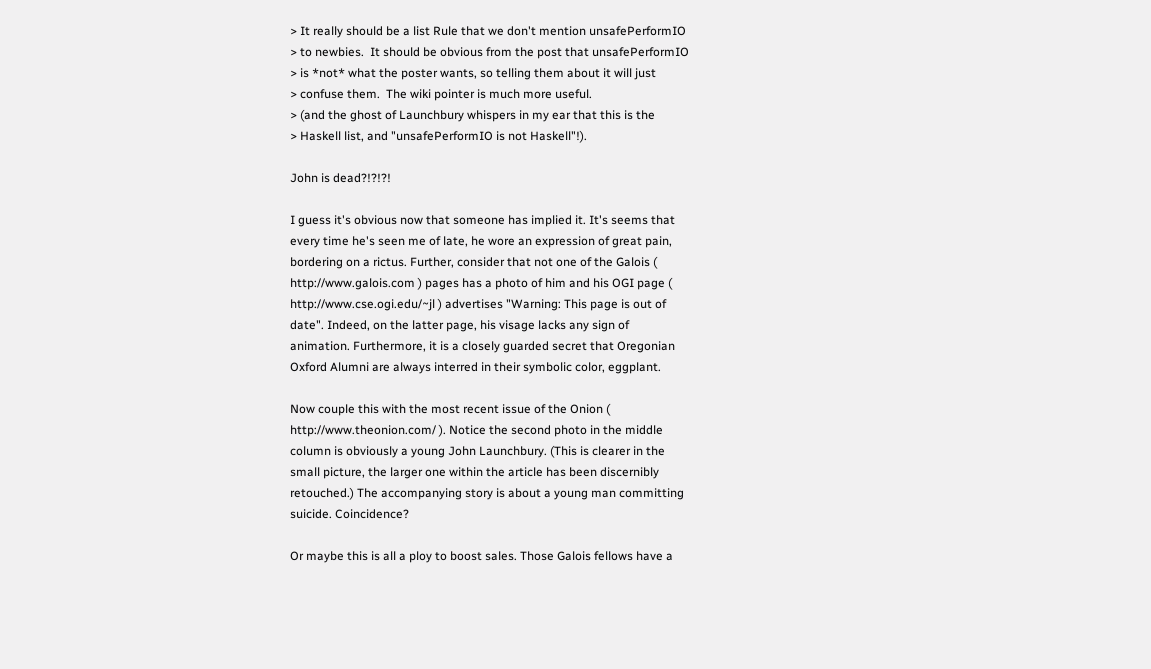> It really should be a list Rule that we don't mention unsafePerformIO
> to newbies.  It should be obvious from the post that unsafePerformIO
> is *not* what the poster wants, so telling them about it will just
> confuse them.  The wiki pointer is much more useful.
> (and the ghost of Launchbury whispers in my ear that this is the
> Haskell list, and "unsafePerformIO is not Haskell"!).

John is dead?!?!?!

I guess it's obvious now that someone has implied it. It's seems that
every time he's seen me of late, he wore an expression of great pain,
bordering on a rictus. Further, consider that not one of the Galois (
http://www.galois.com ) pages has a photo of him and his OGI page (
http://www.cse.ogi.edu/~jl ) advertises "Warning: This page is out of
date". Indeed, on the latter page, his visage lacks any sign of
animation. Furthermore, it is a closely guarded secret that Oregonian
Oxford Alumni are always interred in their symbolic color, eggplant.

Now couple this with the most recent issue of the Onion (
http://www.theonion.com/ ). Notice the second photo in the middle
column is obviously a young John Launchbury. (This is clearer in the
small picture, the larger one within the article has been discernibly
retouched.) The accompanying story is about a young man committing
suicide. Coincidence?

Or maybe this is all a ploy to boost sales. Those Galois fellows have a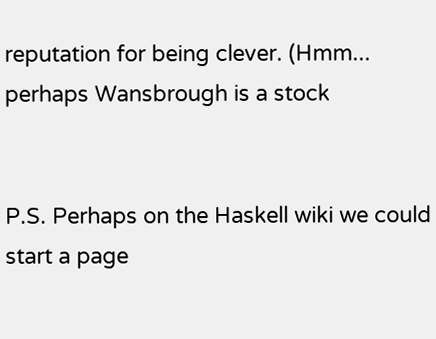reputation for being clever. (Hmm... perhaps Wansbrough is a stock


P.S. Perhaps on the Haskell wiki we could start a page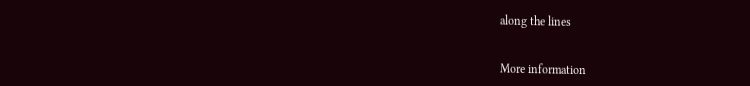along the lines


More information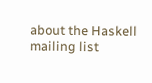about the Haskell mailing list